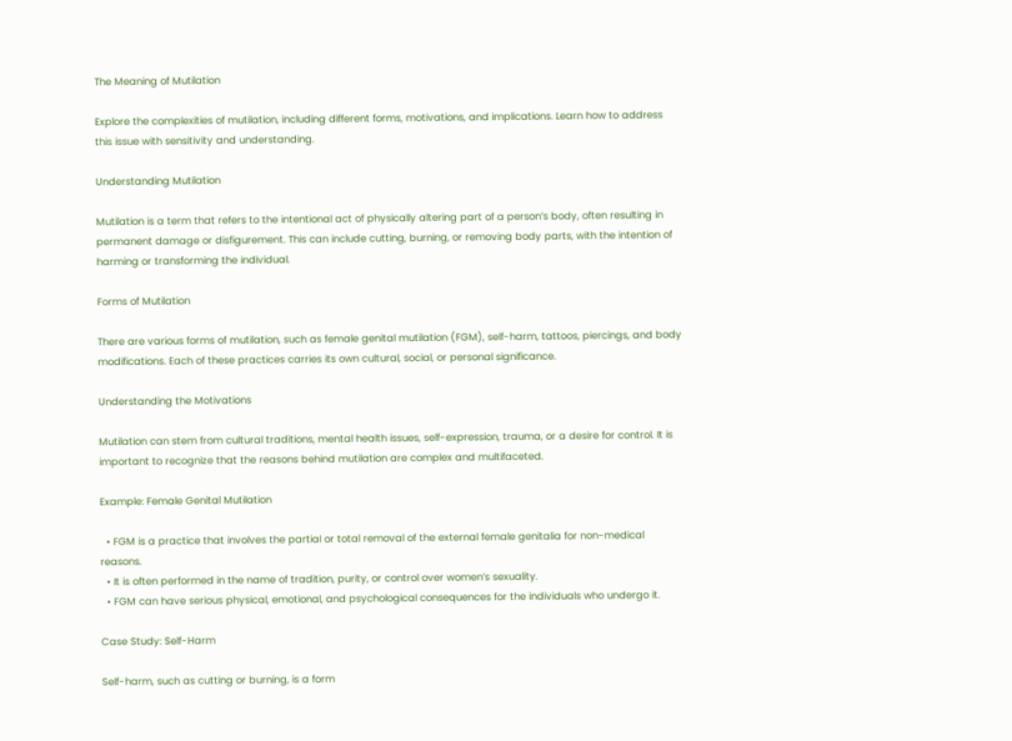The Meaning of Mutilation

Explore the complexities of mutilation, including different forms, motivations, and implications. Learn how to address this issue with sensitivity and understanding.

Understanding Mutilation

Mutilation is a term that refers to the intentional act of physically altering part of a person’s body, often resulting in permanent damage or disfigurement. This can include cutting, burning, or removing body parts, with the intention of harming or transforming the individual.

Forms of Mutilation

There are various forms of mutilation, such as female genital mutilation (FGM), self-harm, tattoos, piercings, and body modifications. Each of these practices carries its own cultural, social, or personal significance.

Understanding the Motivations

Mutilation can stem from cultural traditions, mental health issues, self-expression, trauma, or a desire for control. It is important to recognize that the reasons behind mutilation are complex and multifaceted.

Example: Female Genital Mutilation

  • FGM is a practice that involves the partial or total removal of the external female genitalia for non-medical reasons.
  • It is often performed in the name of tradition, purity, or control over women’s sexuality.
  • FGM can have serious physical, emotional, and psychological consequences for the individuals who undergo it.

Case Study: Self-Harm

Self-harm, such as cutting or burning, is a form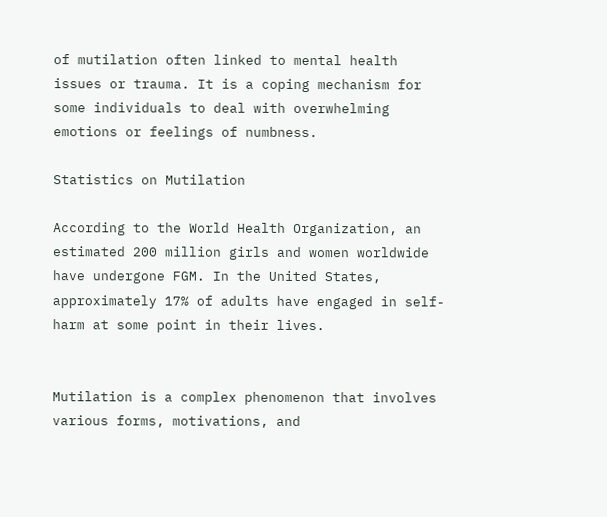of mutilation often linked to mental health issues or trauma. It is a coping mechanism for some individuals to deal with overwhelming emotions or feelings of numbness.

Statistics on Mutilation

According to the World Health Organization, an estimated 200 million girls and women worldwide have undergone FGM. In the United States, approximately 17% of adults have engaged in self-harm at some point in their lives.


Mutilation is a complex phenomenon that involves various forms, motivations, and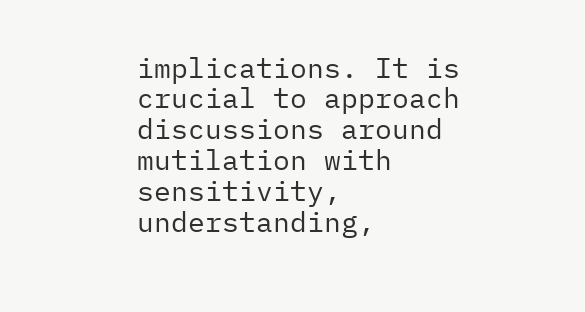implications. It is crucial to approach discussions around mutilation with sensitivity, understanding,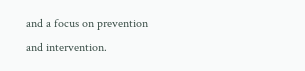and a focus on prevention and intervention.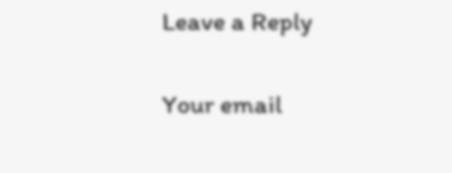Leave a Reply

Your email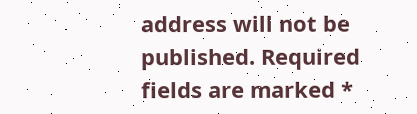address will not be published. Required fields are marked *